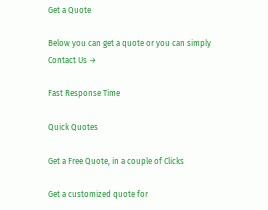Get a Quote

Below you can get a quote or you can simply Contact Us →

Fast Response Time

Quick Quotes

Get a Free Quote, in a couple of Clicks

Get a customized quote for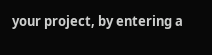your project, by entering a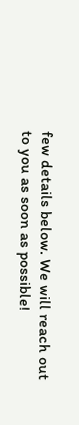few details below. We will reach out to you as soon as possible!